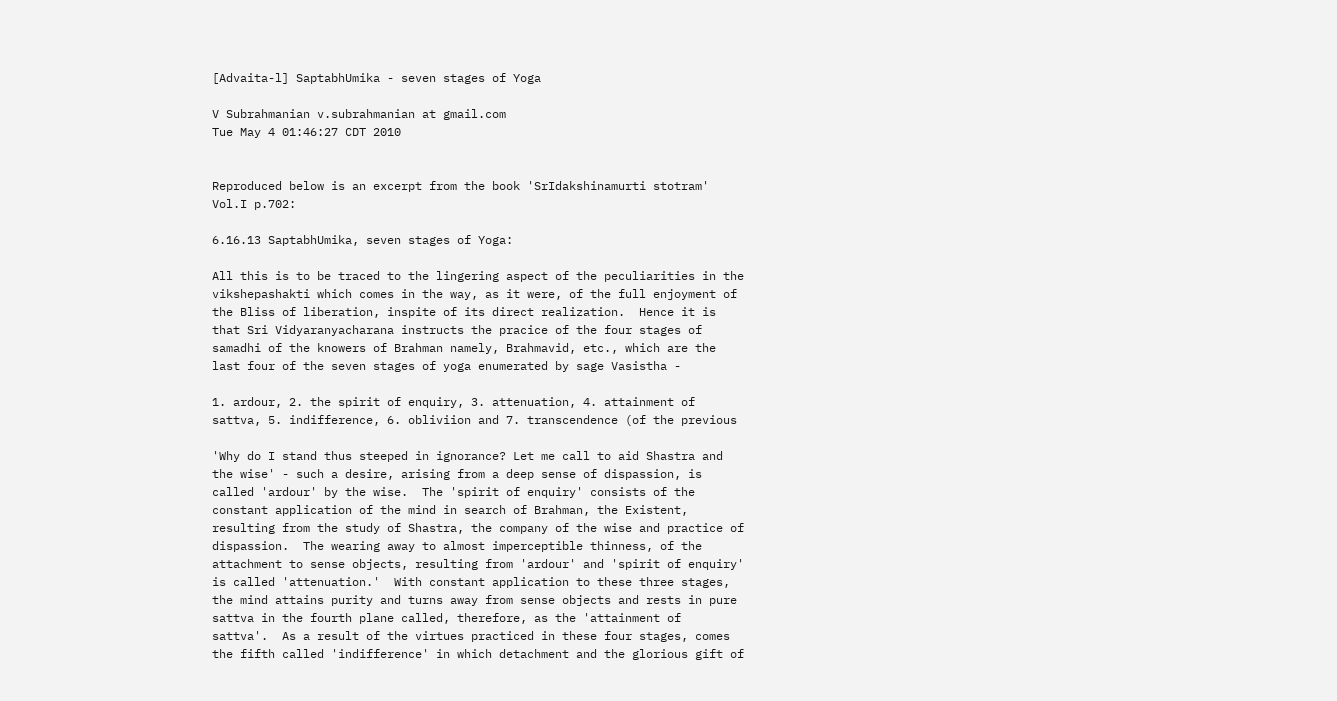[Advaita-l] SaptabhUmika - seven stages of Yoga

V Subrahmanian v.subrahmanian at gmail.com
Tue May 4 01:46:27 CDT 2010


Reproduced below is an excerpt from the book 'SrIdakshinamurti stotram'
Vol.I p.702:

6.16.13 SaptabhUmika, seven stages of Yoga:

All this is to be traced to the lingering aspect of the peculiarities in the
vikshepashakti which comes in the way, as it were, of the full enjoyment of
the Bliss of liberation, inspite of its direct realization.  Hence it is
that Sri Vidyaranyacharana instructs the pracice of the four stages of
samadhi of the knowers of Brahman namely, Brahmavid, etc., which are the
last four of the seven stages of yoga enumerated by sage Vasistha -

1. ardour, 2. the spirit of enquiry, 3. attenuation, 4. attainment of
sattva, 5. indifference, 6. obliviion and 7. transcendence (of the previous

'Why do I stand thus steeped in ignorance? Let me call to aid Shastra and
the wise' - such a desire, arising from a deep sense of dispassion, is
called 'ardour' by the wise.  The 'spirit of enquiry' consists of the
constant application of the mind in search of Brahman, the Existent,
resulting from the study of Shastra, the company of the wise and practice of
dispassion.  The wearing away to almost imperceptible thinness, of the
attachment to sense objects, resulting from 'ardour' and 'spirit of enquiry'
is called 'attenuation.'  With constant application to these three stages,
the mind attains purity and turns away from sense objects and rests in pure
sattva in the fourth plane called, therefore, as the 'attainment of
sattva'.  As a result of the virtues practiced in these four stages, comes
the fifth called 'indifference' in which detachment and the glorious gift of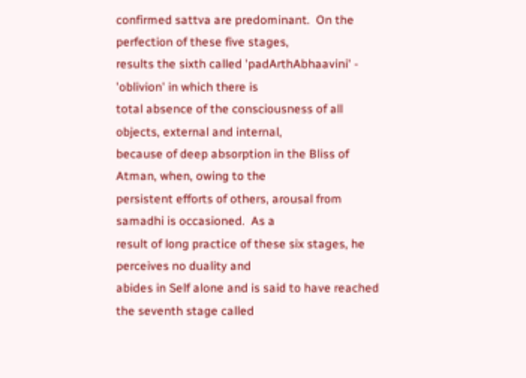confirmed sattva are predominant.  On the perfection of these five stages,
results the sixth called 'padArthAbhaavini' - 'oblivion' in which there is
total absence of the consciousness of all objects, external and internal,
because of deep absorption in the Bliss of Atman, when, owing to the
persistent efforts of others, arousal from samadhi is occasioned.  As a
result of long practice of these six stages, he perceives no duality and
abides in Self alone and is said to have reached the seventh stage called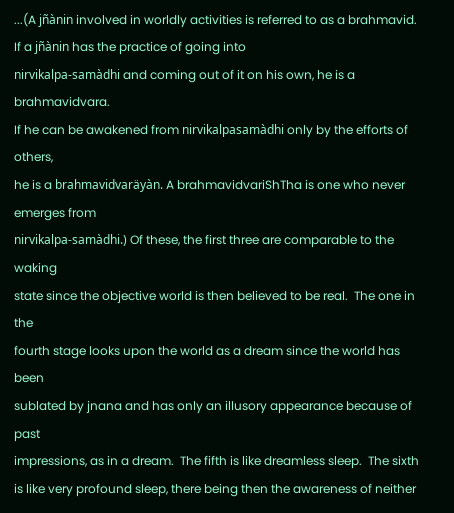...(A jñànin involved in worldly activities is referred to as a brahmavid.
If a jñànin has the practice of going into
nirvikalpa-samàdhi and coming out of it on his own, he is a brahmavidvara.
If he can be awakened from nirvikalpasamàdhi only by the efforts of others,
he is a brahmavidvaräyàn. A brahmavidvariShTha is one who never emerges from
nirvikalpa-samàdhi.) Of these, the first three are comparable to the waking
state since the objective world is then believed to be real.  The one in the
fourth stage looks upon the world as a dream since the world has been
sublated by jnana and has only an illusory appearance because of past
impressions, as in a dream.  The fifth is like dreamless sleep.  The sixth
is like very profound sleep, there being then the awareness of neither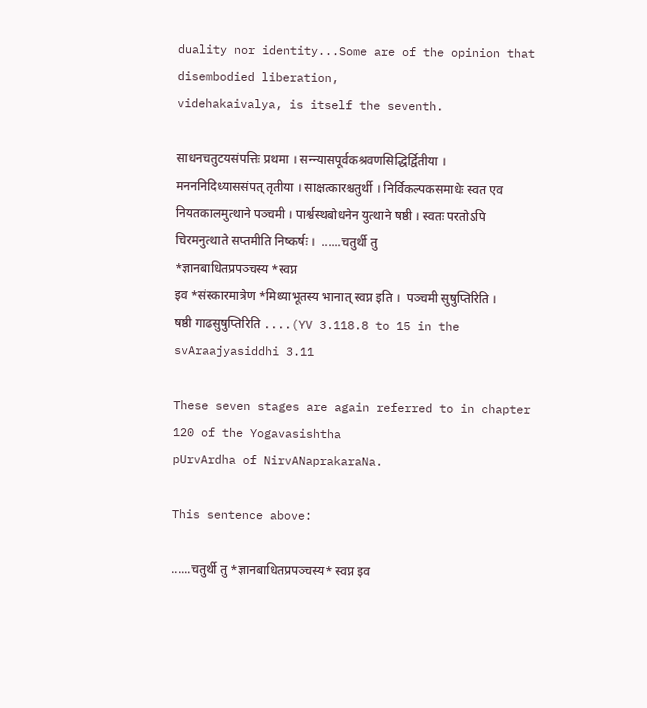duality nor identity...Some are of the opinion that disembodied liberation,
videhakaivalya, is itself the seventh.

साधनचतुटयसंपत्तिः प्रथमा । सन्न्यासपूर्वकश्रवणसिद्धिर्द्वितीया ।
मनननिदिध्याससंपत् तृतीया । साक्षत्कारश्चतुर्थी । निर्विकल्पकसमाधेः स्वत एव
नियतकालमुत्थाने पञ्चमी । पार्श्वस्थबोधनेन युत्थाने षष्ठी । स्वतः परतोऽपि
चिरमनुत्थाते सप्तमीति निष्कर्षः ।  ......चतुर्थी तु
*ज्ञानबाधितप्रपञ्चस्य *स्वप्न
इव *संस्कारमात्रेण *मिथ्याभूतस्य भानात् स्वप्न इति ।  पञ्चमी सुषुप्तिरिति ।
षष्ठी गाढसुषुप्तिरिति ....(YV 3.118.8 to 15 in the svAraajyasiddhi 3.11

These seven stages are again referred to in chapter 120 of the Yogavasishtha
pUrvArdha of NirvANaprakaraNa.

This sentence above:

......चतुर्थी तु *ज्ञानबाधितप्रपञ्चस्य* स्वप्न इव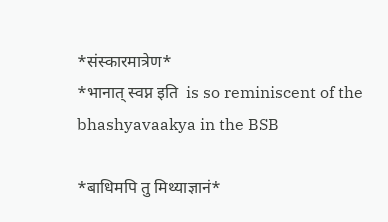*संस्कारमात्रेण*
*भानात् स्वप्न इति  is so reminiscent of the bhashyavaakya in the BSB

*बाधिमपि तु मिथ्याज्ञानं*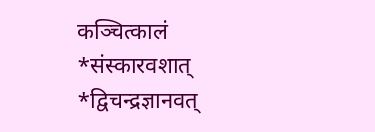कञ्चित्कालं *संस्कारवशात् *द्विचन्द्रज्ञानवत्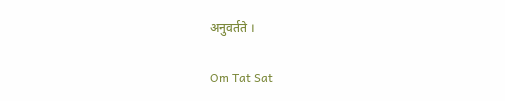अनुवर्तते ।

Om Tat Sat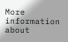More information about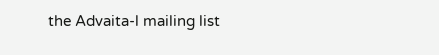the Advaita-l mailing list